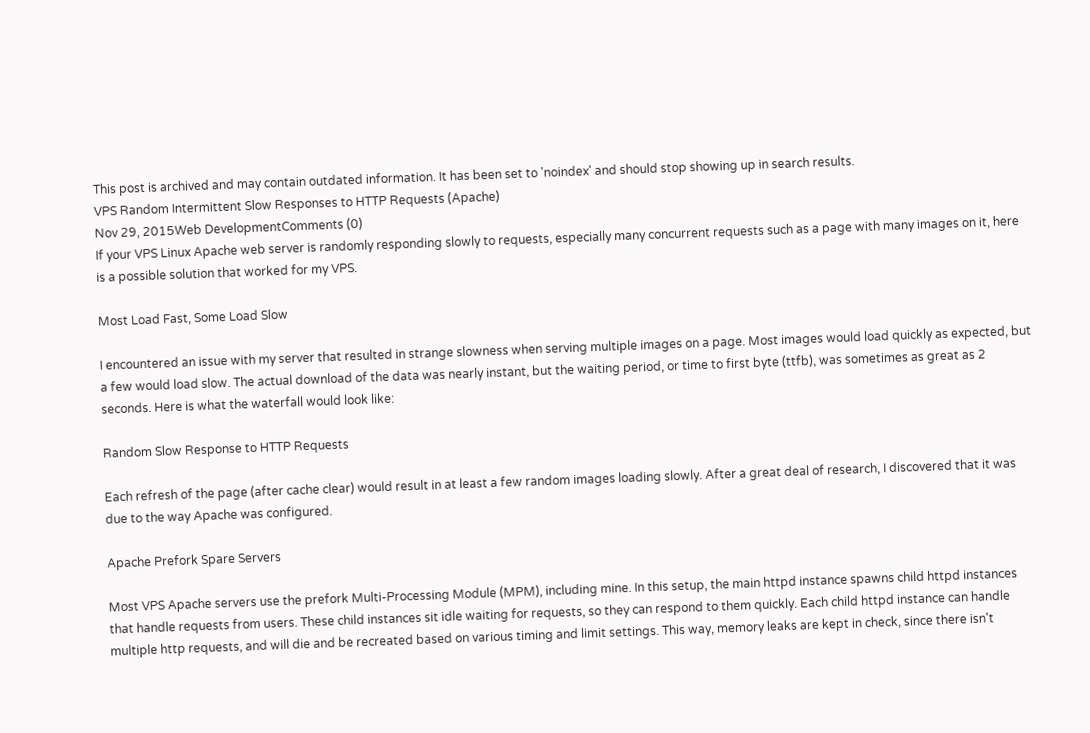This post is archived and may contain outdated information. It has been set to 'noindex' and should stop showing up in search results.
VPS Random Intermittent Slow Responses to HTTP Requests (Apache)
Nov 29, 2015Web DevelopmentComments (0)
If your VPS Linux Apache web server is randomly responding slowly to requests, especially many concurrent requests such as a page with many images on it, here is a possible solution that worked for my VPS.

Most Load Fast, Some Load Slow

I encountered an issue with my server that resulted in strange slowness when serving multiple images on a page. Most images would load quickly as expected, but a few would load slow. The actual download of the data was nearly instant, but the waiting period, or time to first byte (ttfb), was sometimes as great as 2 seconds. Here is what the waterfall would look like:

Random Slow Response to HTTP Requests

Each refresh of the page (after cache clear) would result in at least a few random images loading slowly. After a great deal of research, I discovered that it was due to the way Apache was configured.

Apache Prefork Spare Servers

Most VPS Apache servers use the prefork Multi-Processing Module (MPM), including mine. In this setup, the main httpd instance spawns child httpd instances that handle requests from users. These child instances sit idle waiting for requests, so they can respond to them quickly. Each child httpd instance can handle multiple http requests, and will die and be recreated based on various timing and limit settings. This way, memory leaks are kept in check, since there isn't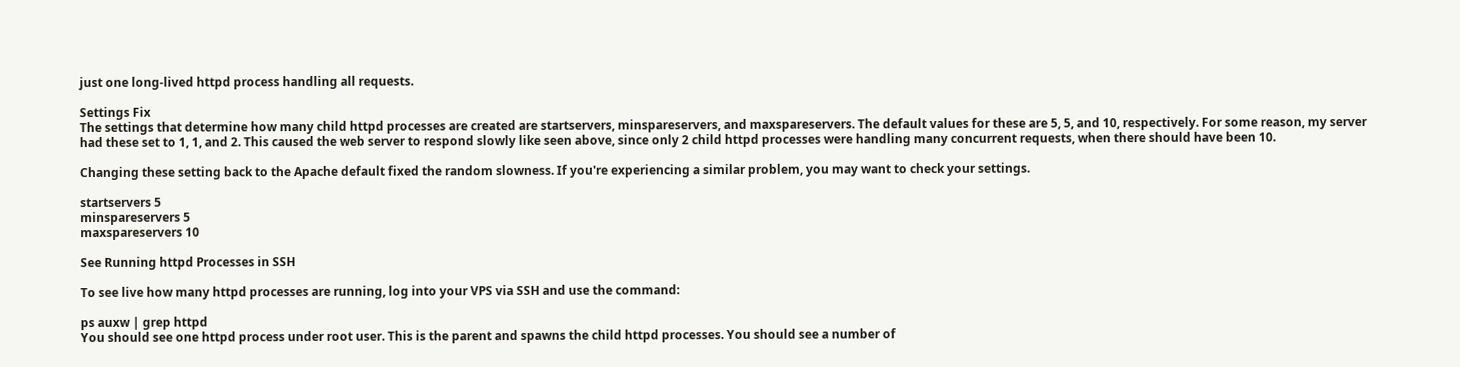just one long-lived httpd process handling all requests.

Settings Fix
The settings that determine how many child httpd processes are created are startservers, minspareservers, and maxspareservers. The default values for these are 5, 5, and 10, respectively. For some reason, my server had these set to 1, 1, and 2. This caused the web server to respond slowly like seen above, since only 2 child httpd processes were handling many concurrent requests, when there should have been 10.

Changing these setting back to the Apache default fixed the random slowness. If you're experiencing a similar problem, you may want to check your settings.

startservers 5
minspareservers 5
maxspareservers 10

See Running httpd Processes in SSH

To see live how many httpd processes are running, log into your VPS via SSH and use the command:

ps auxw | grep httpd
You should see one httpd process under root user. This is the parent and spawns the child httpd processes. You should see a number of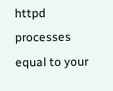httpd processes equal to your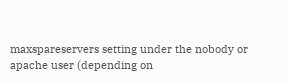maxspareservers setting under the nobody or apache user (depending on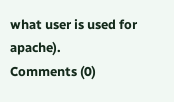what user is used for apache).
Comments (0)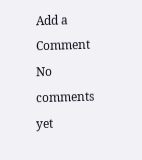Add a Comment
No comments yet